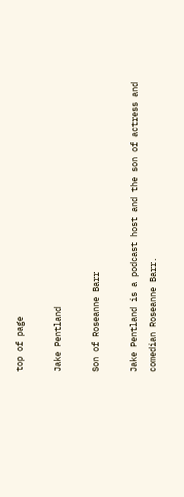top of page

Jake Pentland

Son of Roseanne Barr

Jake Pentland is a podcast host and the son of actress and comedian Roseanne Barr.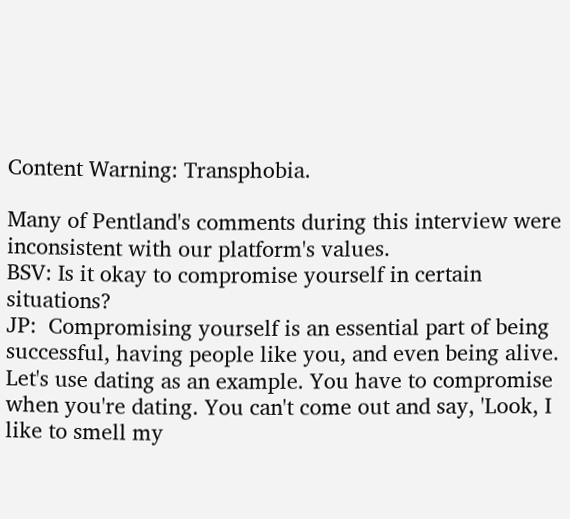Content Warning: Transphobia.

Many of Pentland's comments during this interview were inconsistent with our platform's values.
BSV: Is it okay to compromise yourself in certain situations?
JP:  Compromising yourself is an essential part of being successful, having people like you, and even being alive. Let's use dating as an example. You have to compromise when you're dating. You can't come out and say, 'Look, I like to smell my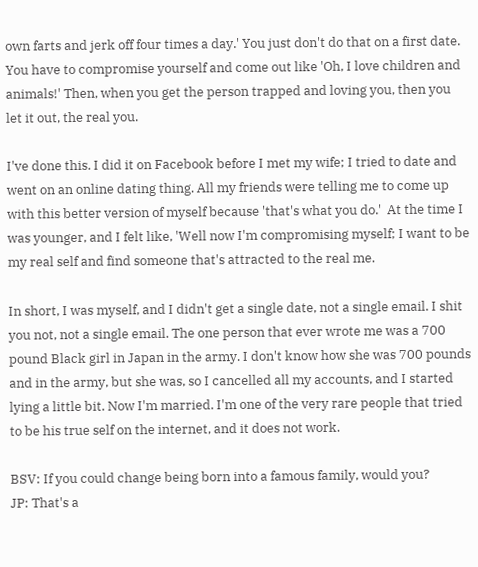own farts and jerk off four times a day.' You just don't do that on a first date. You have to compromise yourself and come out like 'Oh, I love children and animals!' Then, when you get the person trapped and loving you, then you let it out, the real you.

I've done this. I did it on Facebook before I met my wife; I tried to date and went on an online dating thing. All my friends were telling me to come up with this better version of myself because 'that's what you do.'  At the time I was younger, and I felt like, 'Well now I'm compromising myself; I want to be my real self and find someone that's attracted to the real me.

In short, I was myself, and I didn't get a single date, not a single email. I shit you not, not a single email. The one person that ever wrote me was a 700 pound Black girl in Japan in the army. I don't know how she was 700 pounds and in the army, but she was, so I cancelled all my accounts, and I started lying a little bit. Now I'm married. I'm one of the very rare people that tried to be his true self on the internet, and it does not work.

BSV: If you could change being born into a famous family, would you?
JP: That's a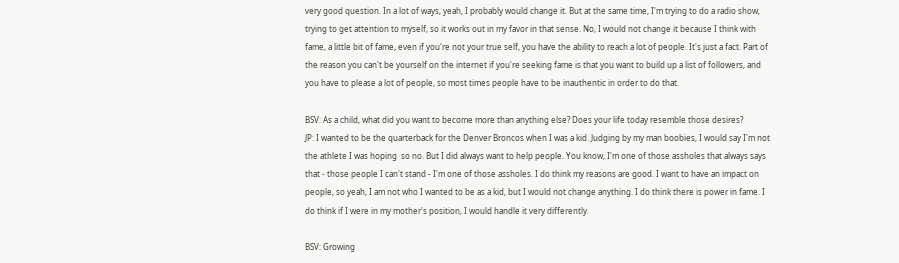very good question. In a lot of ways, yeah, I probably would change it. But at the same time, I'm trying to do a radio show, trying to get attention to myself, so it works out in my favor in that sense. No, I would not change it because I think with fame, a little bit of fame, even if you're not your true self, you have the ability to reach a lot of people. It's just a fact. Part of the reason you can't be yourself on the internet if you're seeking fame is that you want to build up a list of followers, and you have to please a lot of people, so most times people have to be inauthentic in order to do that.

BSV: As a child, what did you want to become more than anything else? Does your life today resemble those desires?
JP: I wanted to be the quarterback for the Denver Broncos when I was a kid. Judging by my man boobies, I would say I'm not the athlete I was hoping  so no. But I did always want to help people. You know, I'm one of those assholes that always says that - those people I can't stand - I'm one of those assholes. I do think my reasons are good. I want to have an impact on people, so yeah, I am not who I wanted to be as a kid, but I would not change anything. I do think there is power in fame. I do think if I were in my mother's position, I would handle it very differently.

BSV: Growing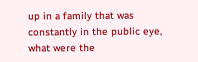up in a family that was constantly in the public eye, what were the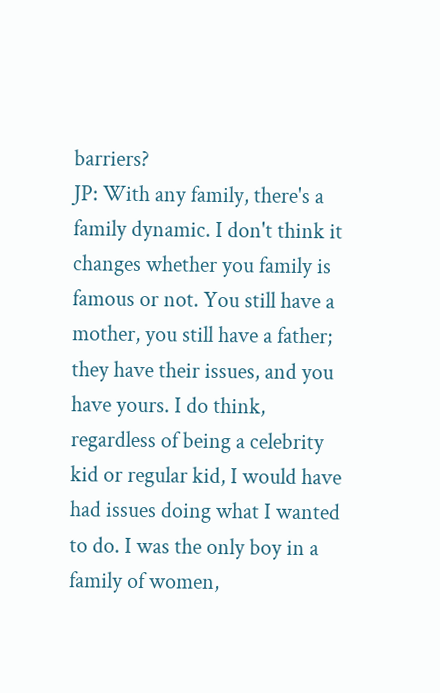barriers?
JP: With any family, there's a family dynamic. I don't think it changes whether you family is famous or not. You still have a mother, you still have a father; they have their issues, and you have yours. I do think, regardless of being a celebrity kid or regular kid, I would have had issues doing what I wanted to do. I was the only boy in a family of women,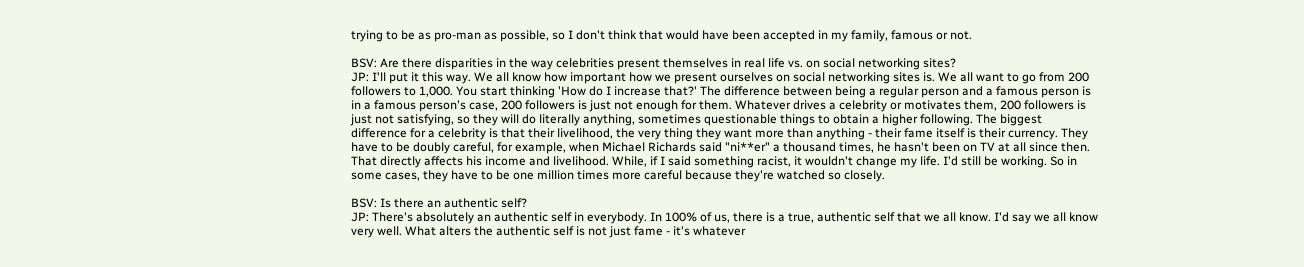trying to be as pro-man as possible, so I don't think that would have been accepted in my family, famous or not.

BSV: Are there disparities in the way celebrities present themselves in real life vs. on social networking sites?
JP: I'll put it this way. We all know how important how we present ourselves on social networking sites is. We all want to go from 200 followers to 1,000. You start thinking 'How do I increase that?' The difference between being a regular person and a famous person is in a famous person's case, 200 followers is just not enough for them. Whatever drives a celebrity or motivates them, 200 followers is just not satisfying, so they will do literally anything, sometimes questionable things to obtain a higher following. The biggest difference for a celebrity is that their livelihood, the very thing they want more than anything - their fame itself is their currency. They have to be doubly careful, for example, when Michael Richards said "ni**er" a thousand times, he hasn't been on TV at all since then. That directly affects his income and livelihood. While, if I said something racist, it wouldn't change my life. I'd still be working. So in some cases, they have to be one million times more careful because they're watched so closely.

BSV: Is there an authentic self?
JP: There's absolutely an authentic self in everybody. In 100% of us, there is a true, authentic self that we all know. I'd say we all know very well. What alters the authentic self is not just fame - it's whatever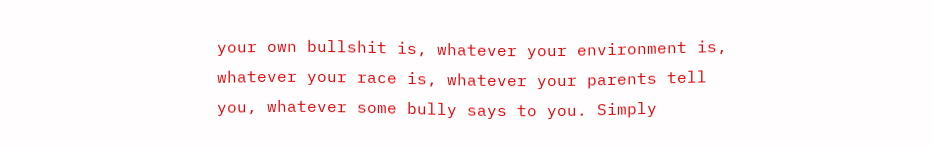your own bullshit is, whatever your environment is, whatever your race is, whatever your parents tell you, whatever some bully says to you. Simply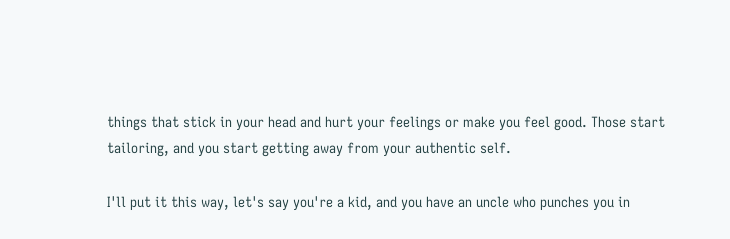things that stick in your head and hurt your feelings or make you feel good. Those start tailoring, and you start getting away from your authentic self.

I'll put it this way, let's say you're a kid, and you have an uncle who punches you in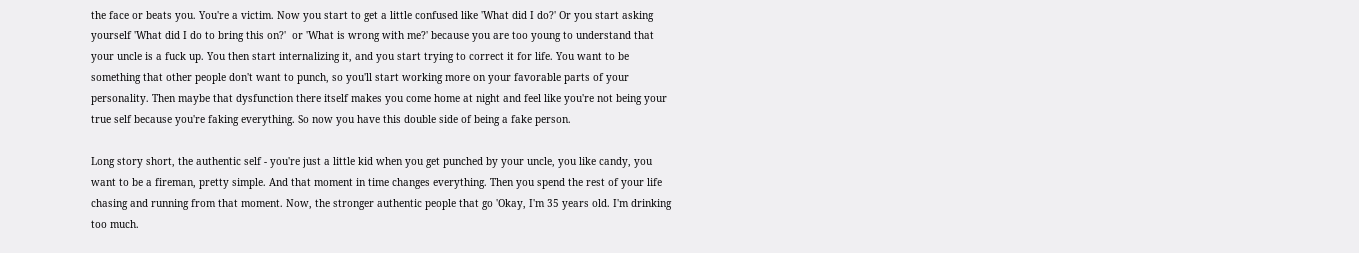the face or beats you. You're a victim. Now you start to get a little confused like 'What did I do?' Or you start asking yourself 'What did I do to bring this on?'  or 'What is wrong with me?' because you are too young to understand that your uncle is a fuck up. You then start internalizing it, and you start trying to correct it for life. You want to be something that other people don't want to punch, so you'll start working more on your favorable parts of your personality. Then maybe that dysfunction there itself makes you come home at night and feel like you're not being your true self because you're faking everything. So now you have this double side of being a fake person.

Long story short, the authentic self - you're just a little kid when you get punched by your uncle, you like candy, you want to be a fireman, pretty simple. And that moment in time changes everything. Then you spend the rest of your life chasing and running from that moment. Now, the stronger authentic people that go 'Okay, I'm 35 years old. I'm drinking too much.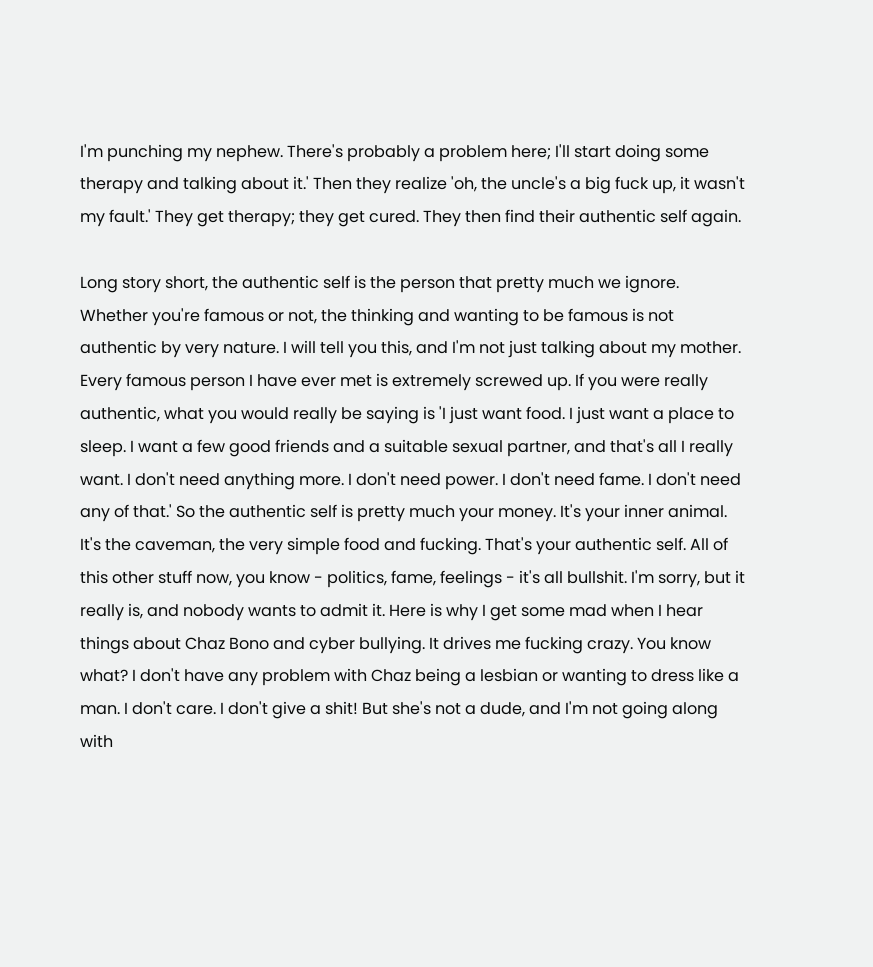I'm punching my nephew. There's probably a problem here; I'll start doing some therapy and talking about it.' Then they realize 'oh, the uncle's a big fuck up, it wasn't my fault.' They get therapy; they get cured. They then find their authentic self again.

Long story short, the authentic self is the person that pretty much we ignore. Whether you're famous or not, the thinking and wanting to be famous is not authentic by very nature. I will tell you this, and I'm not just talking about my mother. Every famous person I have ever met is extremely screwed up. If you were really authentic, what you would really be saying is 'I just want food. I just want a place to sleep. I want a few good friends and a suitable sexual partner, and that's all I really want. I don't need anything more. I don't need power. I don't need fame. I don't need any of that.' So the authentic self is pretty much your money. It's your inner animal. It's the caveman, the very simple food and fucking. That's your authentic self. All of this other stuff now, you know - politics, fame, feelings - it's all bullshit. I'm sorry, but it really is, and nobody wants to admit it. Here is why I get some mad when I hear things about Chaz Bono and cyber bullying. It drives me fucking crazy. You know what? I don't have any problem with Chaz being a lesbian or wanting to dress like a man. I don't care. I don't give a shit! But she's not a dude, and I'm not going along with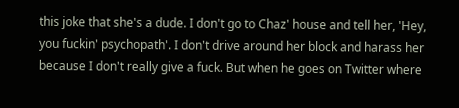this joke that she's a dude. I don't go to Chaz' house and tell her, 'Hey, you fuckin' psychopath'. I don't drive around her block and harass her because I don't really give a fuck. But when he goes on Twitter where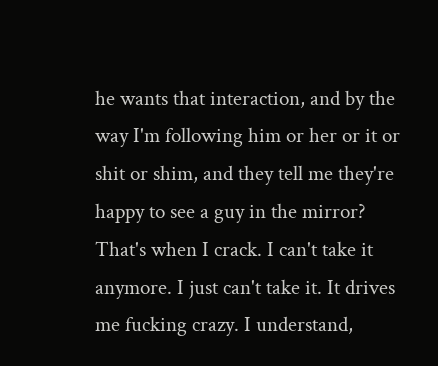he wants that interaction, and by the way I'm following him or her or it or shit or shim, and they tell me they're happy to see a guy in the mirror? That's when I crack. I can't take it anymore. I just can't take it. It drives me fucking crazy. I understand,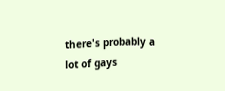there's probably a lot of gays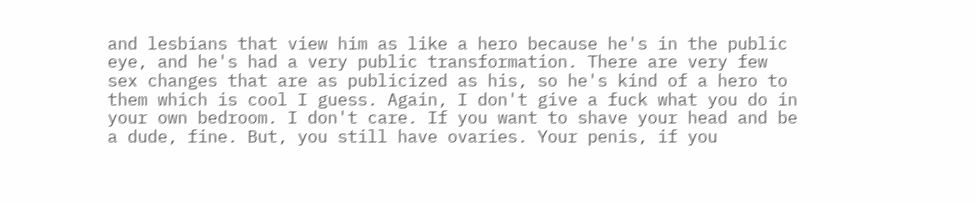and lesbians that view him as like a hero because he's in the public eye, and he's had a very public transformation. There are very few sex changes that are as publicized as his, so he's kind of a hero to them which is cool I guess. Again, I don't give a fuck what you do in your own bedroom. I don't care. If you want to shave your head and be a dude, fine. But, you still have ovaries. Your penis, if you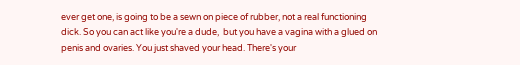ever get one, is going to be a sewn on piece of rubber, not a real functioning dick. So you can act like you're a dude,  but you have a vagina with a glued on penis and ovaries. You just shaved your head. There's your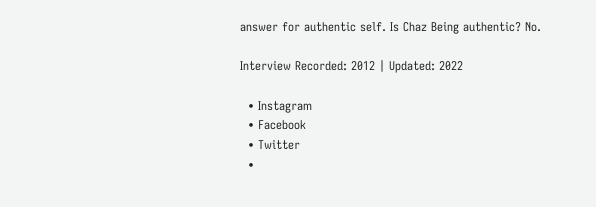answer for authentic self. Is Chaz Being authentic? No.

Interview Recorded: 2012 | Updated: 2022

  • Instagram
  • Facebook
  • Twitter
  •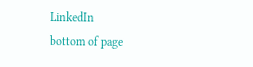LinkedIn
bottom of page